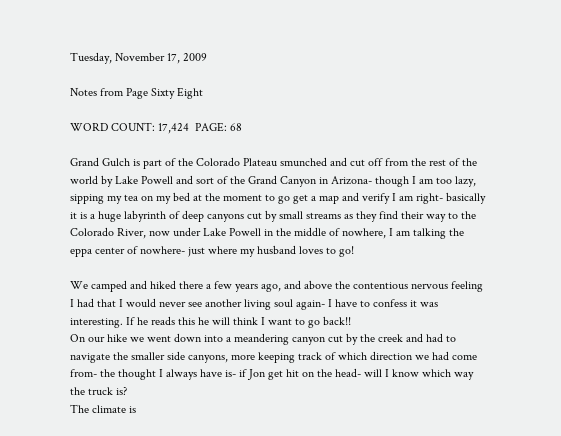Tuesday, November 17, 2009

Notes from Page Sixty Eight

WORD COUNT: 17,424  PAGE: 68

Grand Gulch is part of the Colorado Plateau smunched and cut off from the rest of the world by Lake Powell and sort of the Grand Canyon in Arizona- though I am too lazy, sipping my tea on my bed at the moment to go get a map and verify I am right- basically it is a huge labyrinth of deep canyons cut by small streams as they find their way to the Colorado River, now under Lake Powell in the middle of nowhere, I am talking the eppa center of nowhere- just where my husband loves to go!

We camped and hiked there a few years ago, and above the contentious nervous feeling I had that I would never see another living soul again- I have to confess it was interesting. If he reads this he will think I want to go back!!
On our hike we went down into a meandering canyon cut by the creek and had to navigate the smaller side canyons, more keeping track of which direction we had come from- the thought I always have is- if Jon get hit on the head- will I know which way the truck is?
The climate is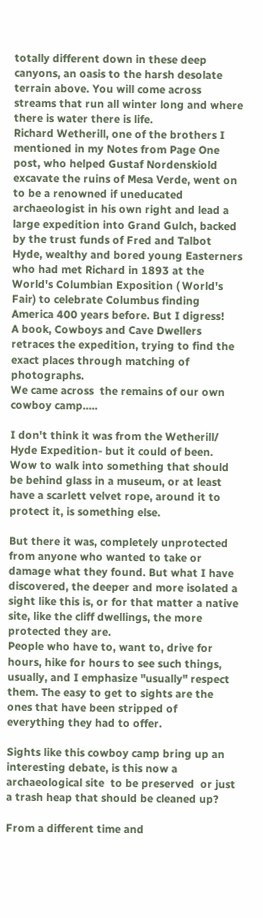totally different down in these deep canyons, an oasis to the harsh desolate terrain above. You will come across streams that run all winter long and where there is water there is life.
Richard Wetherill, one of the brothers I mentioned in my Notes from Page One post, who helped Gustaf Nordenskiold excavate the ruins of Mesa Verde, went on to be a renowned if uneducated archaeologist in his own right and lead a large expedition into Grand Gulch, backed by the trust funds of Fred and Talbot Hyde, wealthy and bored young Easterners who had met Richard in 1893 at the World's Columbian Exposition ( World's Fair) to celebrate Columbus finding America 400 years before. But I digress!
A book, Cowboys and Cave Dwellers retraces the expedition, trying to find the exact places through matching of photographs.
We came across  the remains of our own cowboy camp.....

I don't think it was from the Wetherill/ Hyde Expedition- but it could of been. Wow to walk into something that should be behind glass in a museum, or at least have a scarlett velvet rope, around it to protect it, is something else.

But there it was, completely unprotected from anyone who wanted to take or damage what they found. But what I have discovered, the deeper and more isolated a sight like this is, or for that matter a native site, like the cliff dwellings, the more protected they are.
People who have to, want to, drive for hours, hike for hours to see such things, usually, and I emphasize "usually" respect them. The easy to get to sights are the ones that have been stripped of everything they had to offer.

Sights like this cowboy camp bring up an interesting debate, is this now a archaeological site  to be preserved  or just a trash heap that should be cleaned up?

From a different time and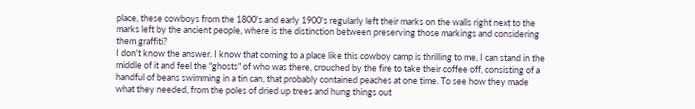place, these cowboys from the 1800's and early 1900's regularly left their marks on the walls right next to the marks left by the ancient people, where is the distinction between preserving those markings and considering them graffiti?
I don't know the answer. I know that coming to a place like this cowboy camp is thrilling to me, I can stand in the middle of it and feel the "ghosts" of who was there, crouched by the fire to take their coffee off, consisting of a handful of beans swimming in a tin can, that probably contained peaches at one time. To see how they made what they needed, from the poles of dried up trees and hung things out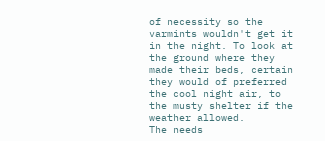of necessity so the varmints wouldn't get it in the night. To look at the ground where they made their beds, certain they would of preferred the cool night air, to the musty shelter if the weather allowed.
The needs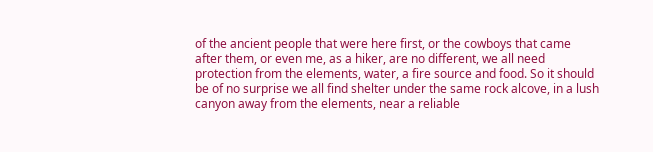of the ancient people that were here first, or the cowboys that came after them, or even me, as a hiker, are no different, we all need protection from the elements, water, a fire source and food. So it should be of no surprise we all find shelter under the same rock alcove, in a lush canyon away from the elements, near a reliable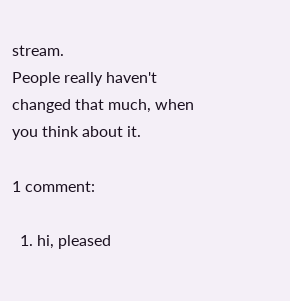stream.
People really haven't changed that much, when you think about it.

1 comment:

  1. hi, pleased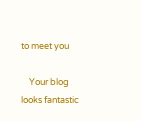to meet you

    Your blog looks fantastic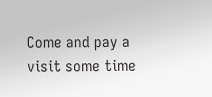Come and pay a visit some time